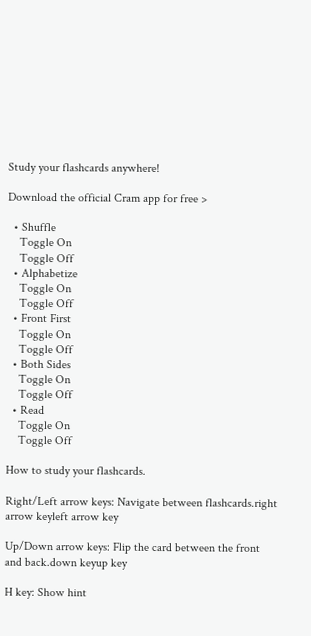Study your flashcards anywhere!

Download the official Cram app for free >

  • Shuffle
    Toggle On
    Toggle Off
  • Alphabetize
    Toggle On
    Toggle Off
  • Front First
    Toggle On
    Toggle Off
  • Both Sides
    Toggle On
    Toggle Off
  • Read
    Toggle On
    Toggle Off

How to study your flashcards.

Right/Left arrow keys: Navigate between flashcards.right arrow keyleft arrow key

Up/Down arrow keys: Flip the card between the front and back.down keyup key

H key: Show hint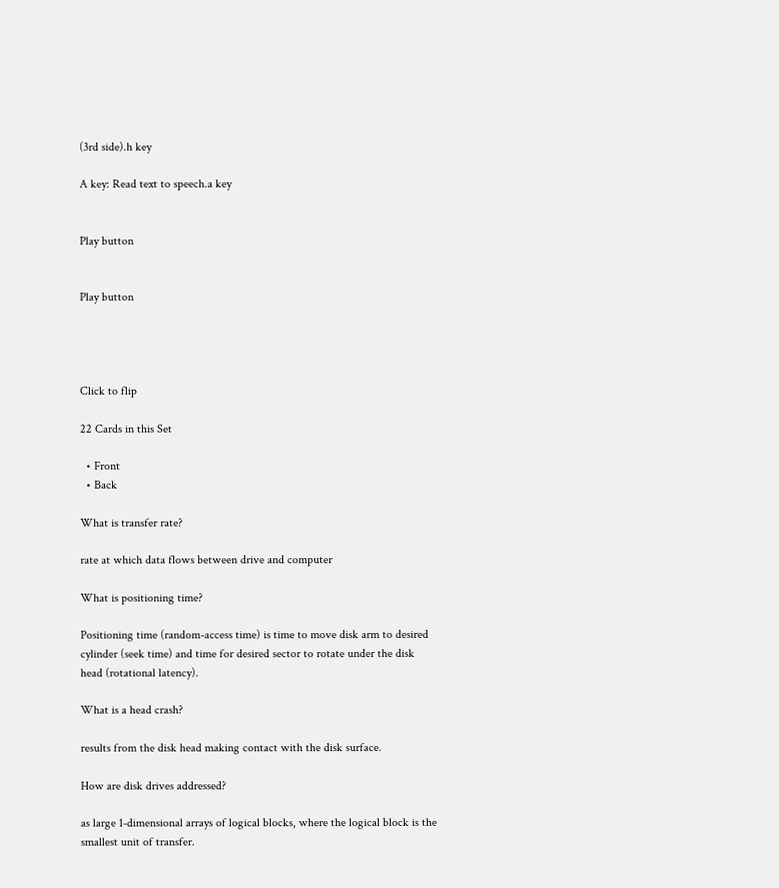(3rd side).h key

A key: Read text to speech.a key


Play button


Play button




Click to flip

22 Cards in this Set

  • Front
  • Back

What is transfer rate?

rate at which data flows between drive and computer

What is positioning time?

Positioning time (random-access time) is time to move disk arm to desired cylinder (seek time) and time for desired sector to rotate under the disk head (rotational latency).

What is a head crash?

results from the disk head making contact with the disk surface.

How are disk drives addressed?

as large 1-dimensional arrays of logical blocks, where the logical block is the smallest unit of transfer.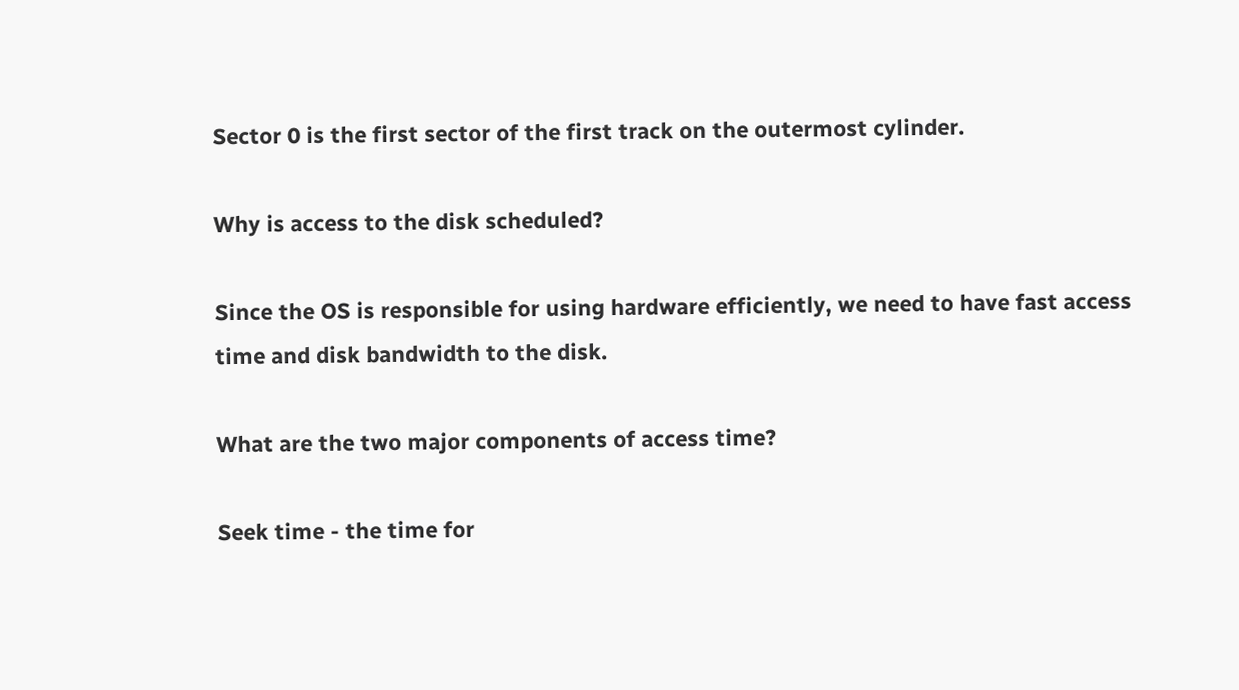Sector 0 is the first sector of the first track on the outermost cylinder.

Why is access to the disk scheduled?

Since the OS is responsible for using hardware efficiently, we need to have fast access time and disk bandwidth to the disk.

What are the two major components of access time?

Seek time - the time for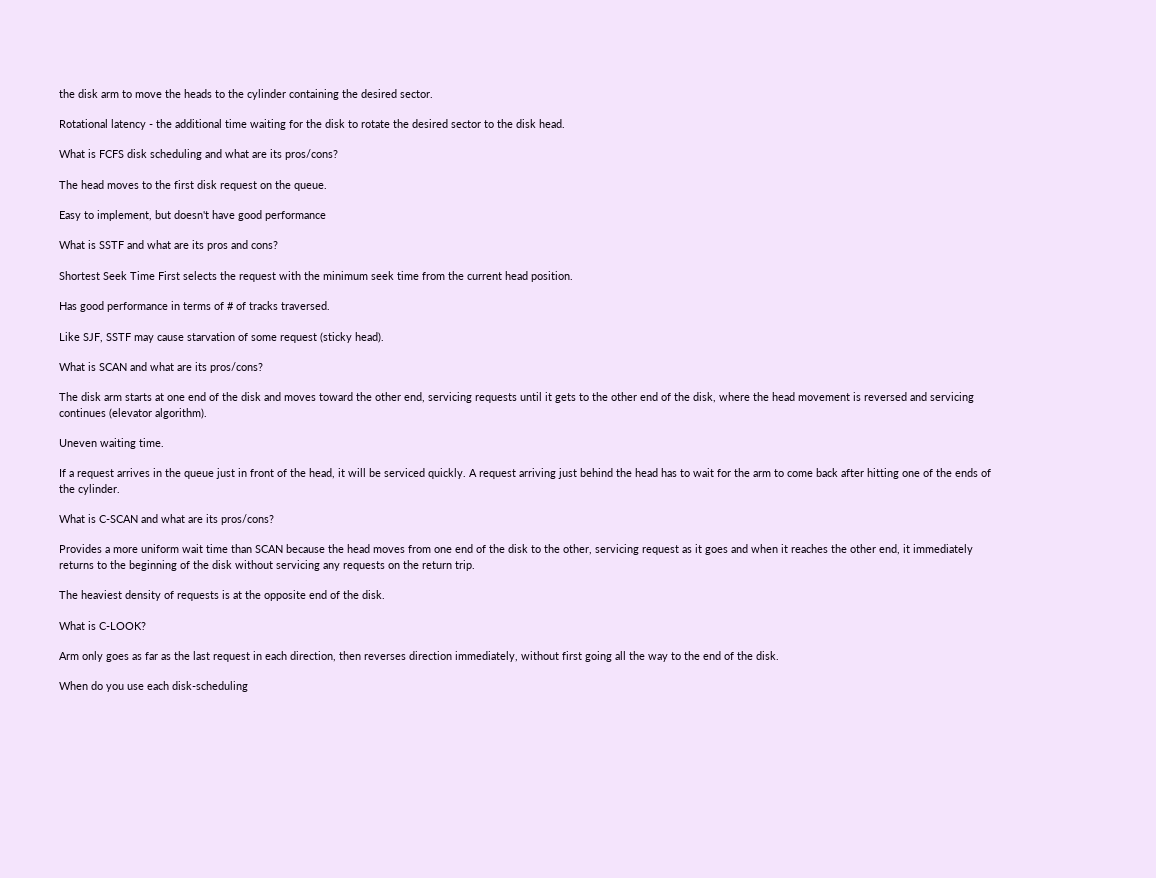the disk arm to move the heads to the cylinder containing the desired sector.

Rotational latency - the additional time waiting for the disk to rotate the desired sector to the disk head.

What is FCFS disk scheduling and what are its pros/cons?

The head moves to the first disk request on the queue.

Easy to implement, but doesn't have good performance

What is SSTF and what are its pros and cons?

Shortest Seek Time First selects the request with the minimum seek time from the current head position.

Has good performance in terms of # of tracks traversed.

Like SJF, SSTF may cause starvation of some request (sticky head).

What is SCAN and what are its pros/cons?

The disk arm starts at one end of the disk and moves toward the other end, servicing requests until it gets to the other end of the disk, where the head movement is reversed and servicing continues (elevator algorithm).

Uneven waiting time.

If a request arrives in the queue just in front of the head, it will be serviced quickly. A request arriving just behind the head has to wait for the arm to come back after hitting one of the ends of the cylinder.

What is C-SCAN and what are its pros/cons?

Provides a more uniform wait time than SCAN because the head moves from one end of the disk to the other, servicing request as it goes and when it reaches the other end, it immediately returns to the beginning of the disk without servicing any requests on the return trip.

The heaviest density of requests is at the opposite end of the disk.

What is C-LOOK?

Arm only goes as far as the last request in each direction, then reverses direction immediately, without first going all the way to the end of the disk.

When do you use each disk-scheduling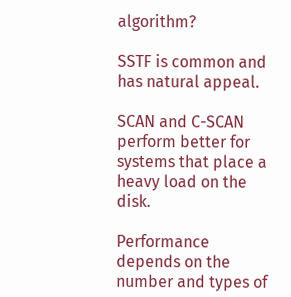algorithm?

SSTF is common and has natural appeal.

SCAN and C-SCAN perform better for systems that place a heavy load on the disk.

Performance depends on the number and types of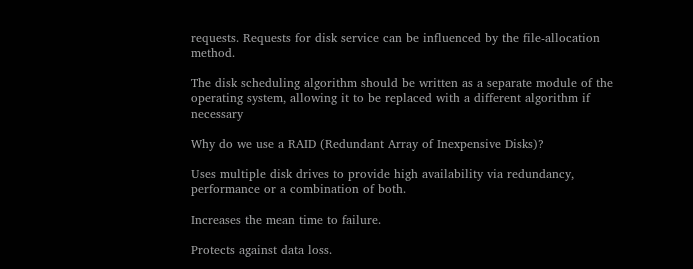requests. Requests for disk service can be influenced by the file-allocation method.

The disk scheduling algorithm should be written as a separate module of the operating system, allowing it to be replaced with a different algorithm if necessary

Why do we use a RAID (Redundant Array of Inexpensive Disks)?

Uses multiple disk drives to provide high availability via redundancy, performance or a combination of both.

Increases the mean time to failure.

Protects against data loss.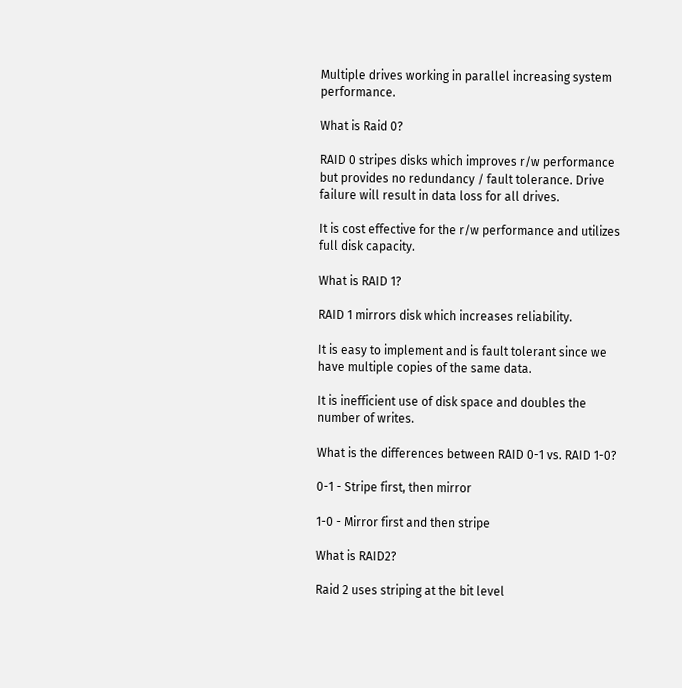Multiple drives working in parallel increasing system performance.

What is Raid 0?

RAID 0 stripes disks which improves r/w performance but provides no redundancy / fault tolerance. Drive failure will result in data loss for all drives.

It is cost effective for the r/w performance and utilizes full disk capacity.

What is RAID 1?

RAID 1 mirrors disk which increases reliability.

It is easy to implement and is fault tolerant since we have multiple copies of the same data.

It is inefficient use of disk space and doubles the number of writes.

What is the differences between RAID 0-1 vs. RAID 1-0?

0-1 - Stripe first, then mirror

1-0 - Mirror first and then stripe

What is RAID2?

Raid 2 uses striping at the bit level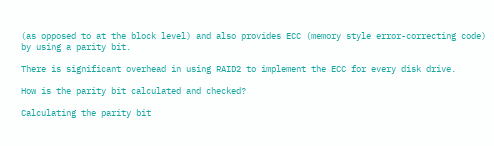(as opposed to at the block level) and also provides ECC (memory style error-correcting code) by using a parity bit.

There is significant overhead in using RAID2 to implement the ECC for every disk drive.

How is the parity bit calculated and checked?

Calculating the parity bit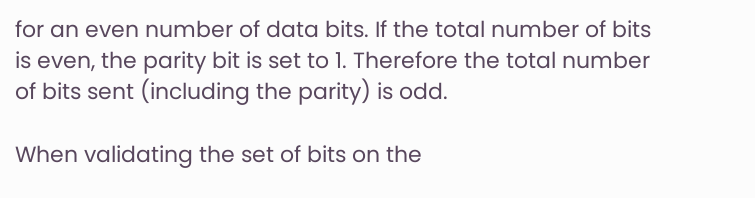for an even number of data bits. If the total number of bits is even, the parity bit is set to 1. Therefore the total number of bits sent (including the parity) is odd.

When validating the set of bits on the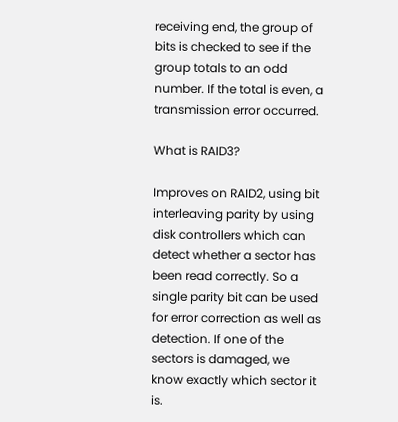receiving end, the group of bits is checked to see if the group totals to an odd number. If the total is even, a transmission error occurred.

What is RAID3?

Improves on RAID2, using bit interleaving parity by using disk controllers which can detect whether a sector has been read correctly. So a single parity bit can be used for error correction as well as detection. If one of the sectors is damaged, we know exactly which sector it is.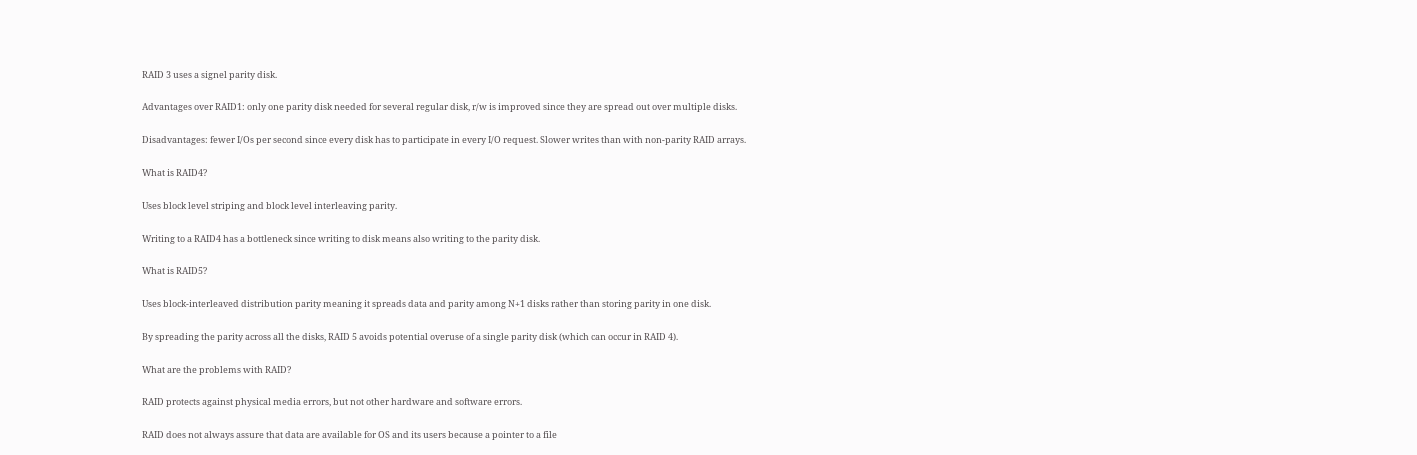RAID 3 uses a signel parity disk.

Advantages over RAID1: only one parity disk needed for several regular disk, r/w is improved since they are spread out over multiple disks.

Disadvantages: fewer I/Os per second since every disk has to participate in every I/O request. Slower writes than with non-parity RAID arrays.

What is RAID4?

Uses block level striping and block level interleaving parity.

Writing to a RAID4 has a bottleneck since writing to disk means also writing to the parity disk.

What is RAID5?

Uses block-interleaved distribution parity meaning it spreads data and parity among N+1 disks rather than storing parity in one disk.

By spreading the parity across all the disks, RAID 5 avoids potential overuse of a single parity disk (which can occur in RAID 4).

What are the problems with RAID?

RAID protects against physical media errors, but not other hardware and software errors.

RAID does not always assure that data are available for OS and its users because a pointer to a file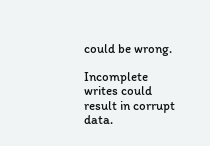could be wrong.

Incomplete writes could result in corrupt data.